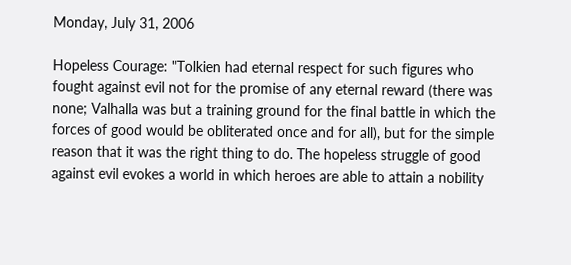Monday, July 31, 2006

Hopeless Courage: "Tolkien had eternal respect for such figures who fought against evil not for the promise of any eternal reward (there was none; Valhalla was but a training ground for the final battle in which the forces of good would be obliterated once and for all), but for the simple reason that it was the right thing to do. The hopeless struggle of good against evil evokes a world in which heroes are able to attain a nobility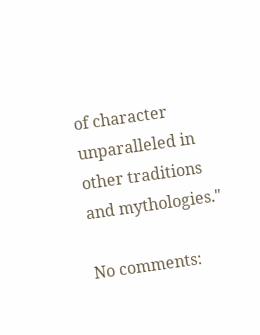of character unparalleled in other traditions and mythologies."

No comments: